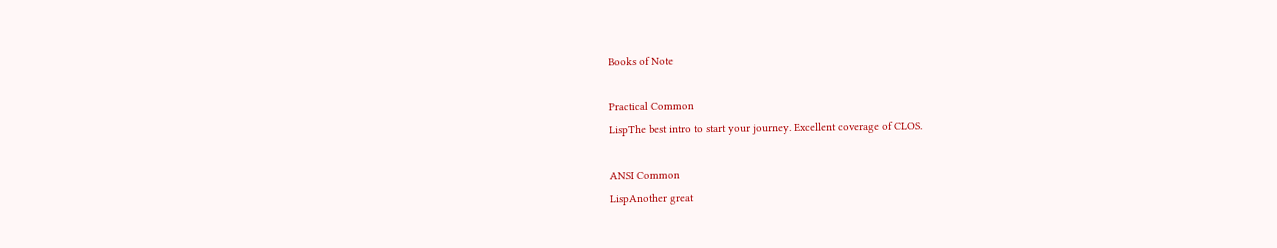Books of Note

Practical Common
LispThe best intro to start your journey. Excellent coverage of CLOS.

ANSI Common
LispAnother great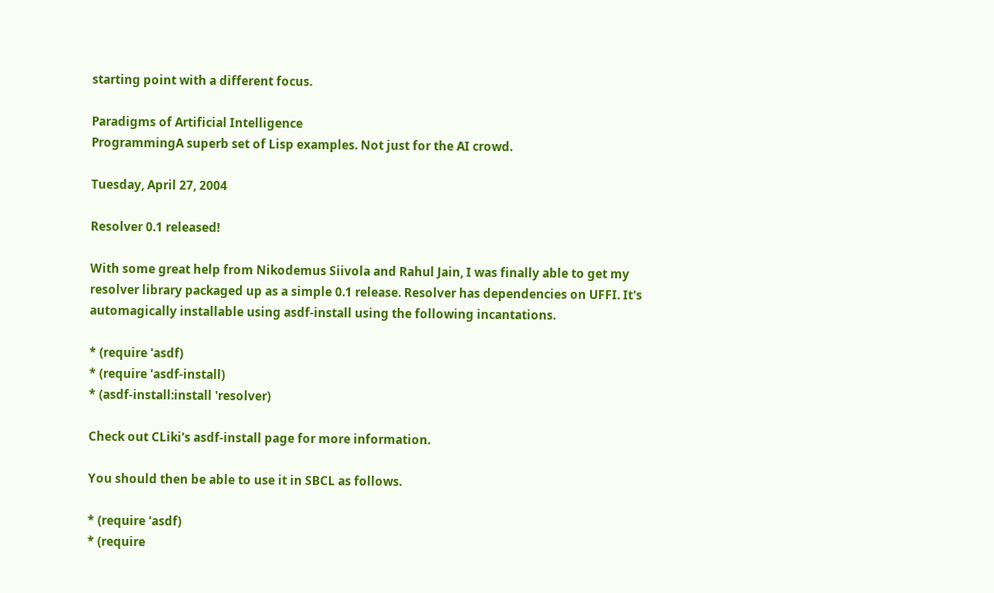starting point with a different focus.

Paradigms of Artificial Intelligence
ProgrammingA superb set of Lisp examples. Not just for the AI crowd.

Tuesday, April 27, 2004

Resolver 0.1 released!

With some great help from Nikodemus Siivola and Rahul Jain, I was finally able to get my resolver library packaged up as a simple 0.1 release. Resolver has dependencies on UFFI. It's automagically installable using asdf-install using the following incantations.

* (require 'asdf)
* (require 'asdf-install)
* (asdf-install:install 'resolver)

Check out CLiki's asdf-install page for more information.

You should then be able to use it in SBCL as follows.

* (require 'asdf)
* (require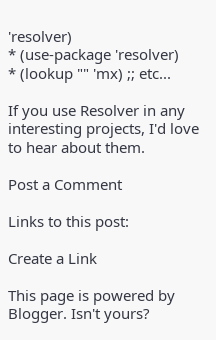'resolver)
* (use-package 'resolver)
* (lookup "" 'mx) ;; etc...

If you use Resolver in any interesting projects, I'd love to hear about them.

Post a Comment

Links to this post:

Create a Link

This page is powered by Blogger. Isn't yours?